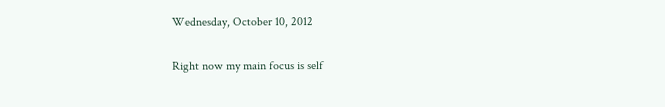Wednesday, October 10, 2012

Right now my main focus is self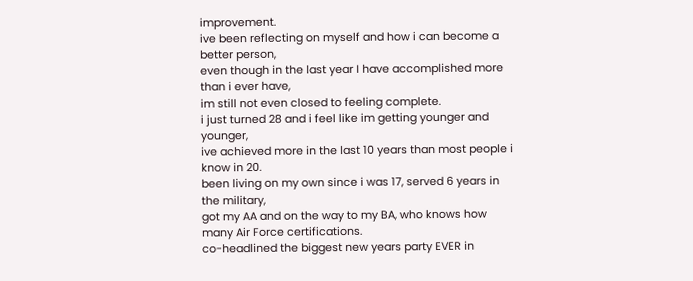improvement.
ive been reflecting on myself and how i can become a better person,
even though in the last year I have accomplished more than i ever have,
im still not even closed to feeling complete.
i just turned 28 and i feel like im getting younger and younger,
ive achieved more in the last 10 years than most people i know in 20.
been living on my own since i was 17, served 6 years in the military,
got my AA and on the way to my BA, who knows how many Air Force certifications.
co-headlined the biggest new years party EVER in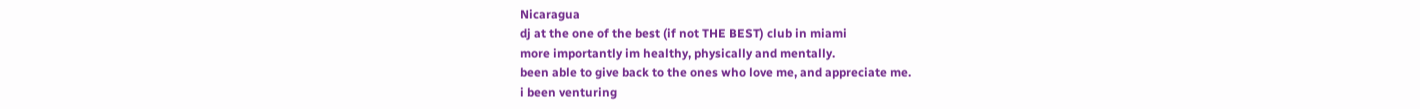Nicaragua
dj at the one of the best (if not THE BEST) club in miami
more importantly im healthy, physically and mentally.
been able to give back to the ones who love me, and appreciate me.
i been venturing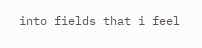into fields that i feel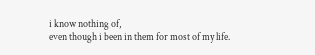i know nothing of,
even though i been in them for most of my life.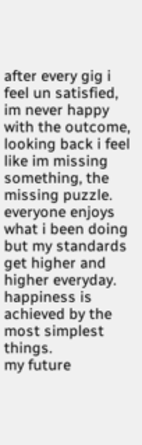after every gig i feel un satisfied, im never happy with the outcome,
looking back i feel like im missing something, the missing puzzle.
everyone enjoys what i been doing but my standards get higher and higher everyday.
happiness is achieved by the most simplest things.
my future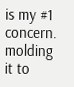is my #1 concern.
molding it to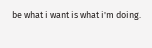be what i want is what i'm doing.